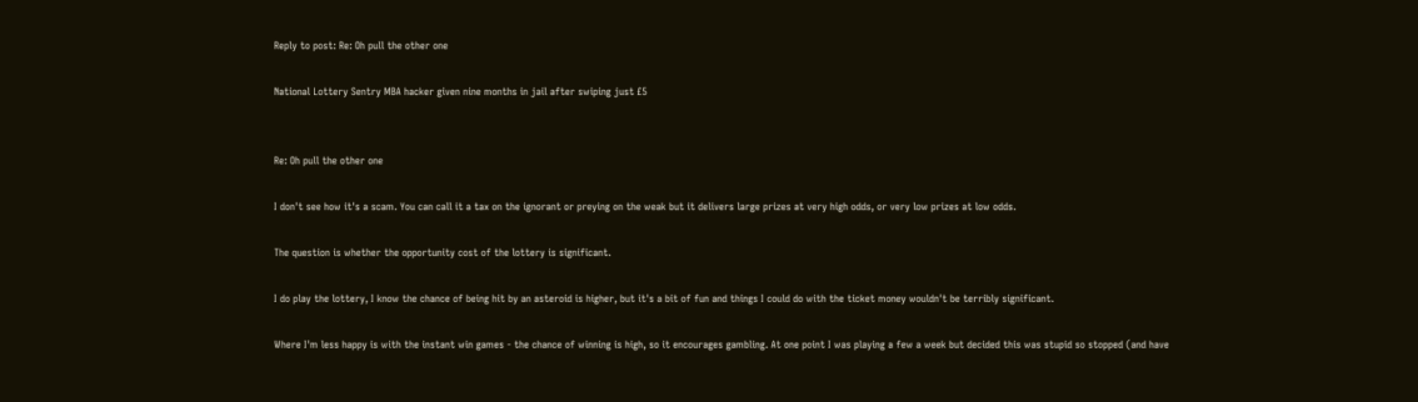Reply to post: Re: Oh pull the other one

National Lottery Sentry MBA hacker given nine months in jail after swiping just £5


Re: Oh pull the other one

I don't see how it's a scam. You can call it a tax on the ignorant or preying on the weak but it delivers large prizes at very high odds, or very low prizes at low odds.

The question is whether the opportunity cost of the lottery is significant.

I do play the lottery, I know the chance of being hit by an asteroid is higher, but it's a bit of fun and things I could do with the ticket money wouldn't be terribly significant.

Where I'm less happy is with the instant win games - the chance of winning is high, so it encourages gambling. At one point I was playing a few a week but decided this was stupid so stopped (and have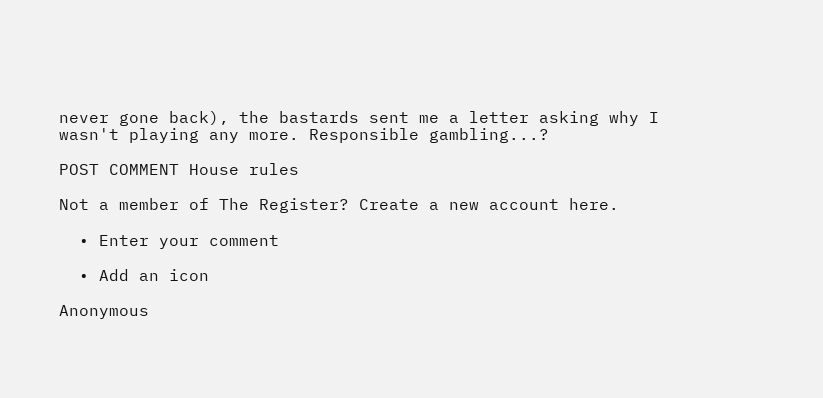never gone back), the bastards sent me a letter asking why I wasn't playing any more. Responsible gambling...?

POST COMMENT House rules

Not a member of The Register? Create a new account here.

  • Enter your comment

  • Add an icon

Anonymous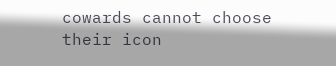cowards cannot choose their icon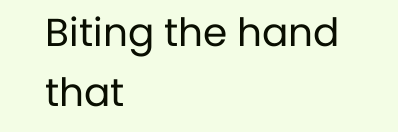Biting the hand that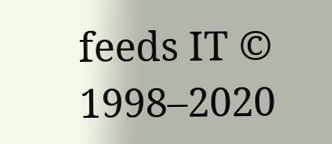feeds IT © 1998–2020